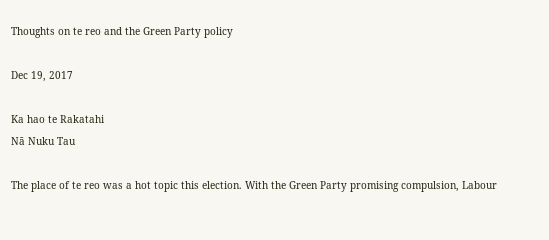Thoughts on te reo and the Green Party policy

Dec 19, 2017

Ka hao te Rakatahi
Nā Nuku Tau

The place of te reo was a hot topic this election. With the Green Party promising compulsion, Labour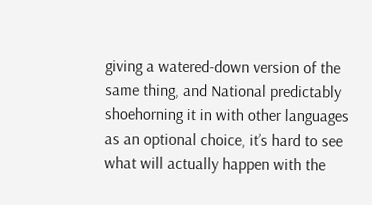giving a watered-down version of the same thing, and National predictably shoehorning it in with other languages as an optional choice, it’s hard to see what will actually happen with the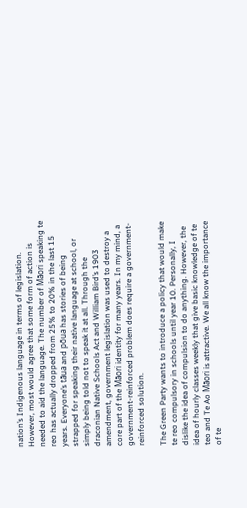nation’s Indigenous language in terms of legislation. However, most would agree that some form of action is needed to aid the language. The number of Māori speaking te reo has actually dropped from 25% to 20% in the last 15 years. Everyone’s tāua and pōua has stories of being strapped for speaking their native language at school, or simply being told not to speak it at all. Through the draconian Native Schools Act and William Bird’s 1903 amendment, government legislation was used to destroy a core part of the Māori identity for many years. In my mind, a government-reinforced problem does require a government-reinforced solution.

The Green Party wants to introduce a policy that would make te reo compulsory in schools until year 10. Personally, I dislike the idea of compulsion to do anything. However, the idea of hourly classes weekly that give basic knowledge of te teo and Te Ao Māori is attractive. We all know the importance of te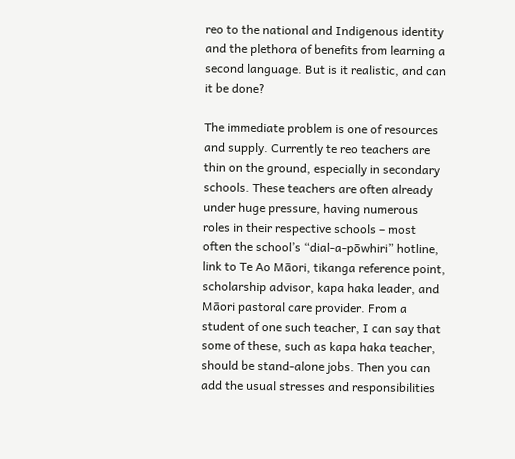reo to the national and Indigenous identity and the plethora of benefits from learning a second language. But is it realistic, and can it be done?

The immediate problem is one of resources and supply. Currently te reo teachers are thin on the ground, especially in secondary schools. These teachers are often already under huge pressure, having numerous roles in their respective schools – most often the school’s “dial-a-pōwhiri” hotline, link to Te Ao Māori, tikanga reference point, scholarship advisor, kapa haka leader, and Māori pastoral care provider. From a student of one such teacher, I can say that some of these, such as kapa haka teacher, should be stand-alone jobs. Then you can add the usual stresses and responsibilities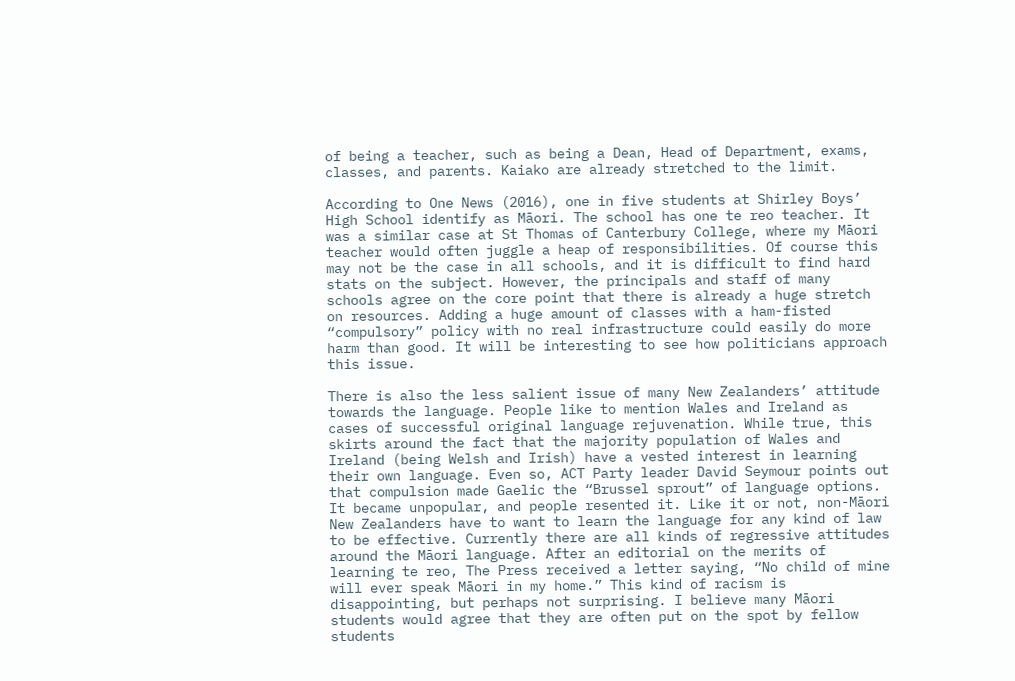of being a teacher, such as being a Dean, Head of Department, exams, classes, and parents. Kaiako are already stretched to the limit.

According to One News (2016), one in five students at Shirley Boys’ High School identify as Māori. The school has one te reo teacher. It was a similar case at St Thomas of Canterbury College, where my Māori teacher would often juggle a heap of responsibilities. Of course this may not be the case in all schools, and it is difficult to find hard stats on the subject. However, the principals and staff of many schools agree on the core point that there is already a huge stretch on resources. Adding a huge amount of classes with a ham-fisted “compulsory” policy with no real infrastructure could easily do more harm than good. It will be interesting to see how politicians approach this issue.

There is also the less salient issue of many New Zealanders’ attitude towards the language. People like to mention Wales and Ireland as cases of successful original language rejuvenation. While true, this skirts around the fact that the majority population of Wales and Ireland (being Welsh and Irish) have a vested interest in learning their own language. Even so, ACT Party leader David Seymour points out that compulsion made Gaelic the “Brussel sprout” of language options. It became unpopular, and people resented it. Like it or not, non-Māori New Zealanders have to want to learn the language for any kind of law to be effective. Currently there are all kinds of regressive attitudes around the Māori language. After an editorial on the merits of learning te reo, The Press received a letter saying, “No child of mine will ever speak Māori in my home.” This kind of racism is disappointing, but perhaps not surprising. I believe many Māori students would agree that they are often put on the spot by fellow students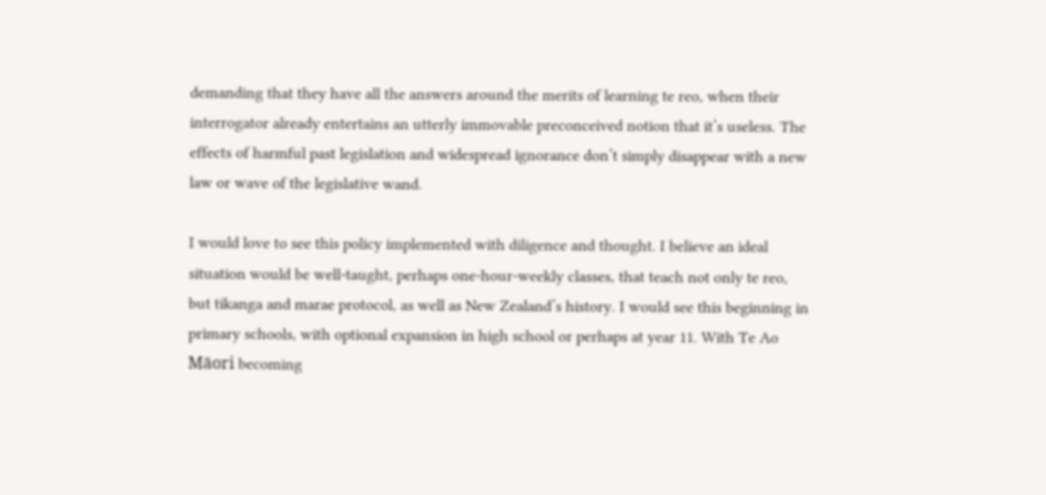demanding that they have all the answers around the merits of learning te reo, when their interrogator already entertains an utterly immovable preconceived notion that it’s useless. The effects of harmful past legislation and widespread ignorance don’t simply disappear with a new law or wave of the legislative wand.

I would love to see this policy implemented with diligence and thought. I believe an ideal situation would be well-taught, perhaps one-hour-weekly classes, that teach not only te reo, but tikanga and marae protocol, as well as New Zealand’s history. I would see this beginning in primary schools, with optional expansion in high school or perhaps at year 11. With Te Ao Māori becoming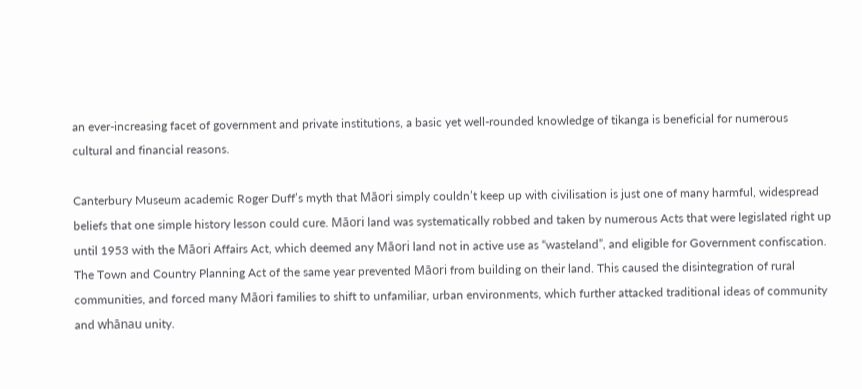an ever-increasing facet of government and private institutions, a basic yet well-rounded knowledge of tikanga is beneficial for numerous cultural and financial reasons.

Canterbury Museum academic Roger Duff’s myth that Māori simply couldn’t keep up with civilisation is just one of many harmful, widespread beliefs that one simple history lesson could cure. Māori land was systematically robbed and taken by numerous Acts that were legislated right up until 1953 with the Māori Affairs Act, which deemed any Māori land not in active use as “wasteland”, and eligible for Government confiscation. The Town and Country Planning Act of the same year prevented Māori from building on their land. This caused the disintegration of rural communities, and forced many Māori families to shift to unfamiliar, urban environments, which further attacked traditional ideas of community and whānau unity.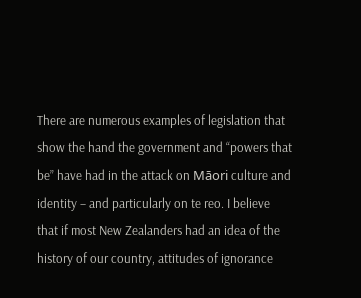There are numerous examples of legislation that show the hand the government and “powers that be” have had in the attack on Māori culture and identity – and particularly on te reo. I believe that if most New Zealanders had an idea of the history of our country, attitudes of ignorance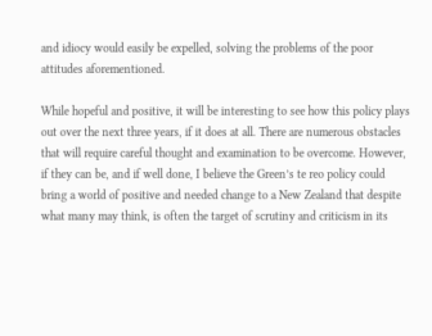and idiocy would easily be expelled, solving the problems of the poor attitudes aforementioned.

While hopeful and positive, it will be interesting to see how this policy plays out over the next three years, if it does at all. There are numerous obstacles that will require careful thought and examination to be overcome. However, if they can be, and if well done, I believe the Green’s te reo policy could bring a world of positive and needed change to a New Zealand that despite what many may think, is often the target of scrutiny and criticism in its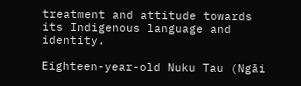treatment and attitude towards its Indigenous language and identity.

Eighteen-year-old Nuku Tau (Ngāi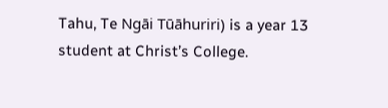Tahu, Te Ngāi Tūāhuriri) is a year 13 student at Christ’s College.